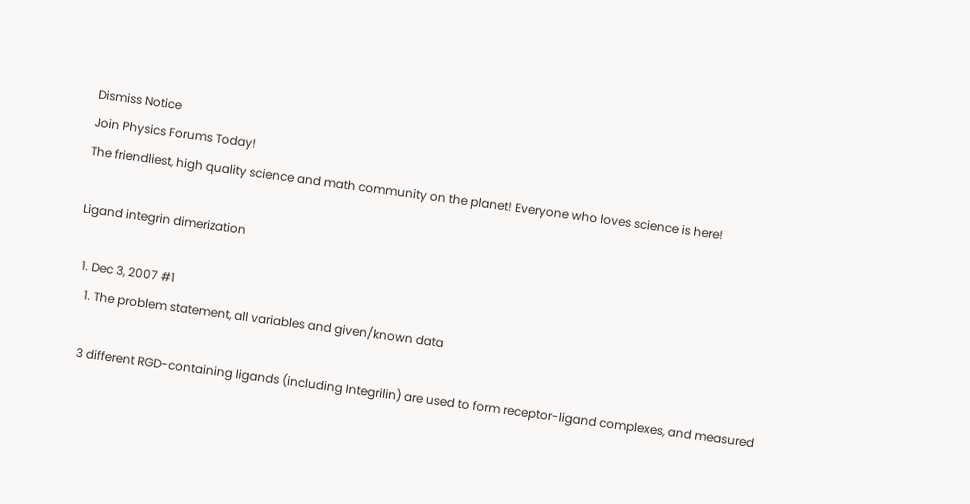Dismiss Notice
Join Physics Forums Today!
The friendliest, high quality science and math community on the planet! Everyone who loves science is here!

Ligand integrin dimerization

  1. Dec 3, 2007 #1
    1. The problem statement, all variables and given/known data

    3 different RGD-containing ligands (including Integrilin) are used to form receptor-ligand complexes, and measured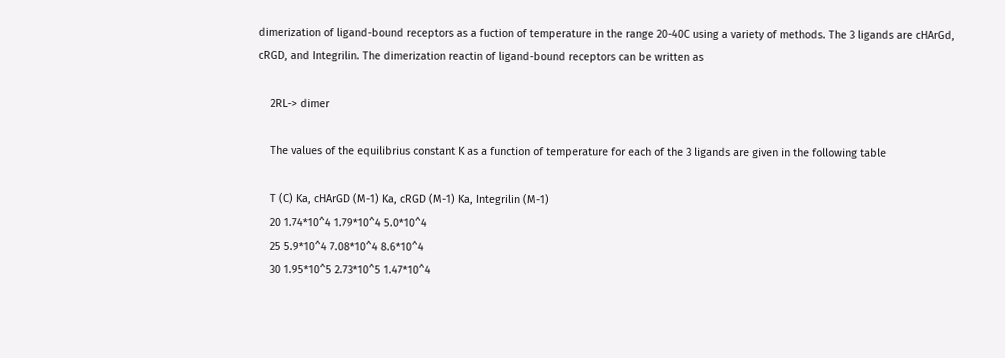dimerization of ligand-bound receptors as a fuction of temperature in the range 20-40C using a variety of methods. The 3 ligands are cHArGd, cRGD, and Integrilin. The dimerization reactin of ligand-bound receptors can be written as

    2RL-> dimer

    The values of the equilibrius constant K as a function of temperature for each of the 3 ligands are given in the following table

    T (C) Ka, cHArGD (M-1) Ka, cRGD (M-1) Ka, Integrilin (M-1)
    20 1.74*10^4 1.79*10^4 5.0*10^4
    25 5.9*10^4 7.08*10^4 8.6*10^4
    30 1.95*10^5 2.73*10^5 1.47*10^4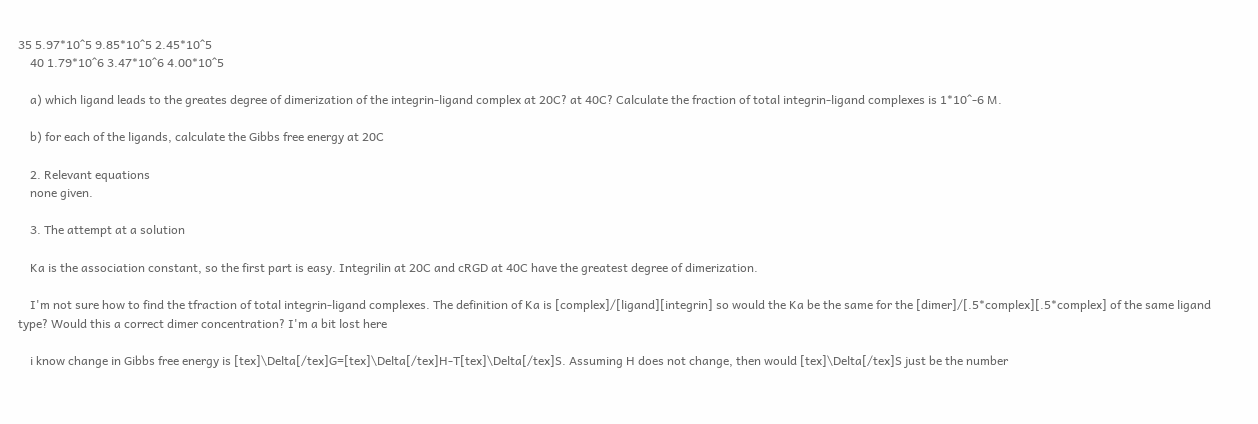35 5.97*10^5 9.85*10^5 2.45*10^5
    40 1.79*10^6 3.47*10^6 4.00*10^5

    a) which ligand leads to the greates degree of dimerization of the integrin-ligand complex at 20C? at 40C? Calculate the fraction of total integrin-ligand complexes is 1*10^-6 M.

    b) for each of the ligands, calculate the Gibbs free energy at 20C

    2. Relevant equations
    none given.

    3. The attempt at a solution

    Ka is the association constant, so the first part is easy. Integrilin at 20C and cRGD at 40C have the greatest degree of dimerization.

    I'm not sure how to find the tfraction of total integrin-ligand complexes. The definition of Ka is [complex]/[ligand][integrin] so would the Ka be the same for the [dimer]/[.5*complex][.5*complex] of the same ligand type? Would this a correct dimer concentration? I'm a bit lost here

    i know change in Gibbs free energy is [tex]\Delta[/tex]G=[tex]\Delta[/tex]H-T[tex]\Delta[/tex]S. Assuming H does not change, then would [tex]\Delta[/tex]S just be the number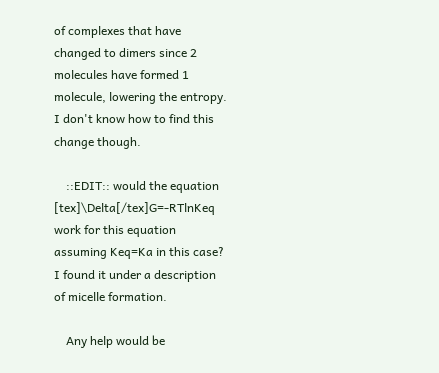of complexes that have changed to dimers since 2 molecules have formed 1 molecule, lowering the entropy. I don't know how to find this change though.

    ::EDIT:: would the equation [tex]\Delta[/tex]G=-RTlnKeq work for this equation assuming Keq=Ka in this case? I found it under a description of micelle formation.

    Any help would be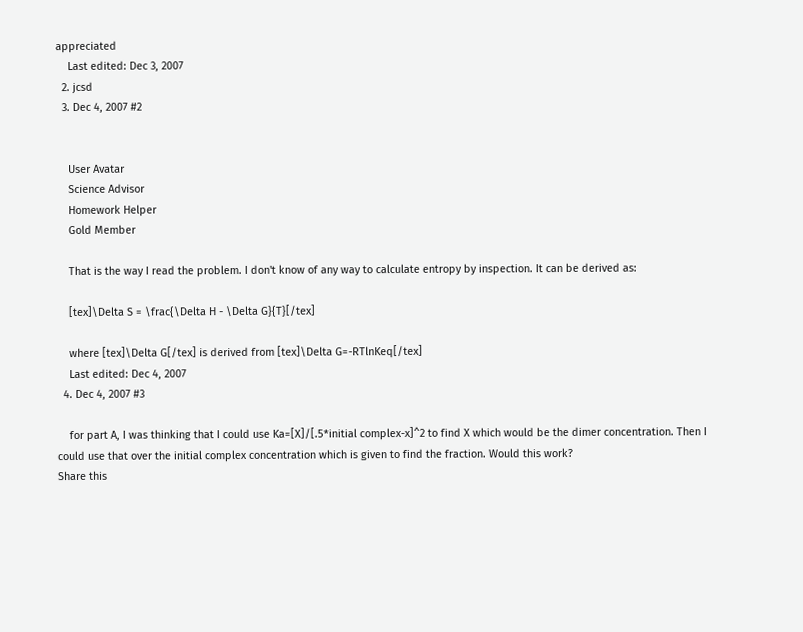appreciated
    Last edited: Dec 3, 2007
  2. jcsd
  3. Dec 4, 2007 #2


    User Avatar
    Science Advisor
    Homework Helper
    Gold Member

    That is the way I read the problem. I don't know of any way to calculate entropy by inspection. It can be derived as:

    [tex]\Delta S = \frac{\Delta H - \Delta G}{T}[/tex]

    where [tex]\Delta G[/tex] is derived from [tex]\Delta G=-RTlnKeq[/tex]
    Last edited: Dec 4, 2007
  4. Dec 4, 2007 #3

    for part A, I was thinking that I could use Ka=[X]/[.5*initial complex-x]^2 to find X which would be the dimer concentration. Then I could use that over the initial complex concentration which is given to find the fraction. Would this work?
Share this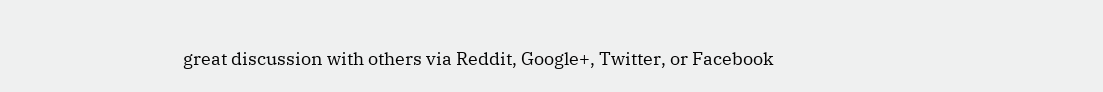great discussion with others via Reddit, Google+, Twitter, or Facebook